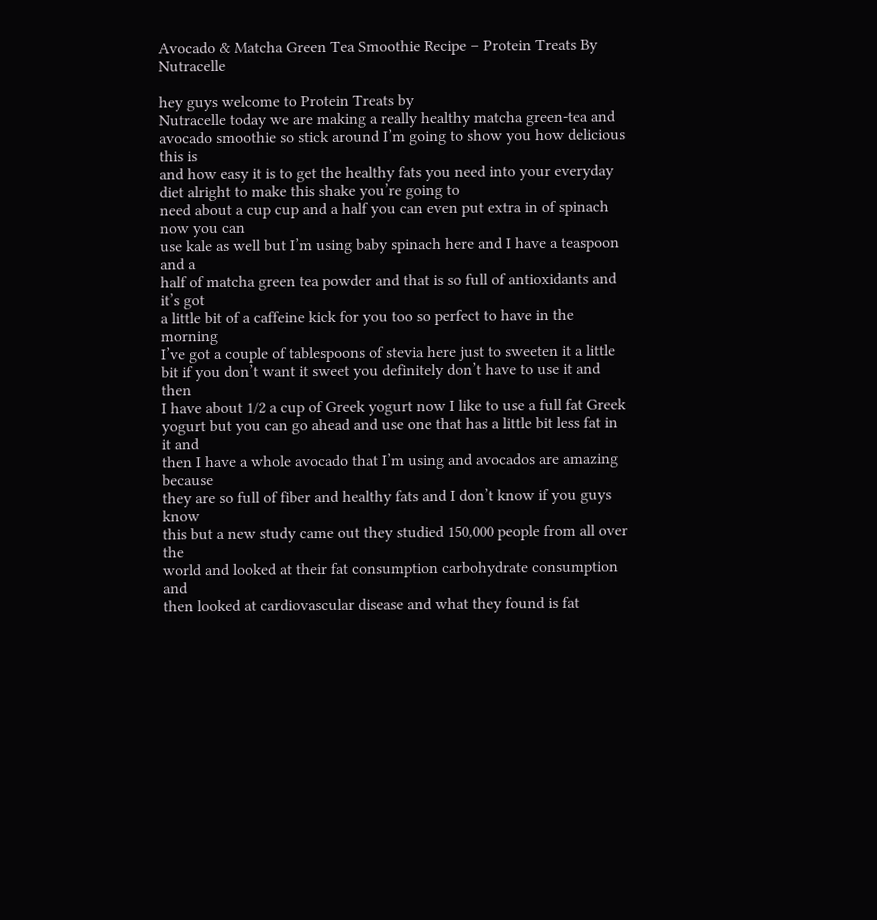Avocado & Matcha Green Tea Smoothie Recipe – Protein Treats By Nutracelle

hey guys welcome to Protein Treats by
Nutracelle today we are making a really healthy matcha green-tea and
avocado smoothie so stick around I’m going to show you how delicious this is
and how easy it is to get the healthy fats you need into your everyday diet alright to make this shake you’re going to
need about a cup cup and a half you can even put extra in of spinach now you can
use kale as well but I’m using baby spinach here and I have a teaspoon and a
half of matcha green tea powder and that is so full of antioxidants and it’s got
a little bit of a caffeine kick for you too so perfect to have in the morning
I’ve got a couple of tablespoons of stevia here just to sweeten it a little
bit if you don’t want it sweet you definitely don’t have to use it and then
I have about 1/2 a cup of Greek yogurt now I like to use a full fat Greek
yogurt but you can go ahead and use one that has a little bit less fat in it and
then I have a whole avocado that I’m using and avocados are amazing because
they are so full of fiber and healthy fats and I don’t know if you guys know
this but a new study came out they studied 150,000 people from all over the
world and looked at their fat consumption carbohydrate consumption and
then looked at cardiovascular disease and what they found is fat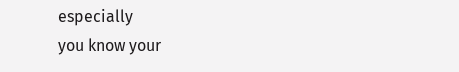especially
you know your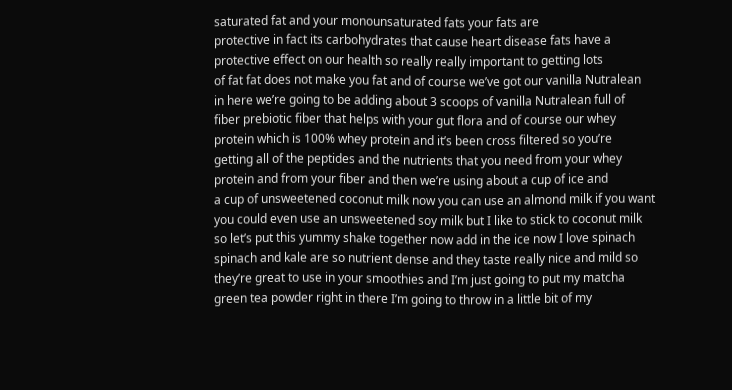saturated fat and your monounsaturated fats your fats are
protective in fact its carbohydrates that cause heart disease fats have a
protective effect on our health so really really important to getting lots
of fat fat does not make you fat and of course we’ve got our vanilla Nutralean
in here we’re going to be adding about 3 scoops of vanilla Nutralean full of
fiber prebiotic fiber that helps with your gut flora and of course our whey
protein which is 100% whey protein and it’s been cross filtered so you’re
getting all of the peptides and the nutrients that you need from your whey
protein and from your fiber and then we’re using about a cup of ice and
a cup of unsweetened coconut milk now you can use an almond milk if you want
you could even use an unsweetened soy milk but I like to stick to coconut milk
so let’s put this yummy shake together now add in the ice now I love spinach
spinach and kale are so nutrient dense and they taste really nice and mild so
they’re great to use in your smoothies and I’m just going to put my matcha
green tea powder right in there I’m going to throw in a little bit of my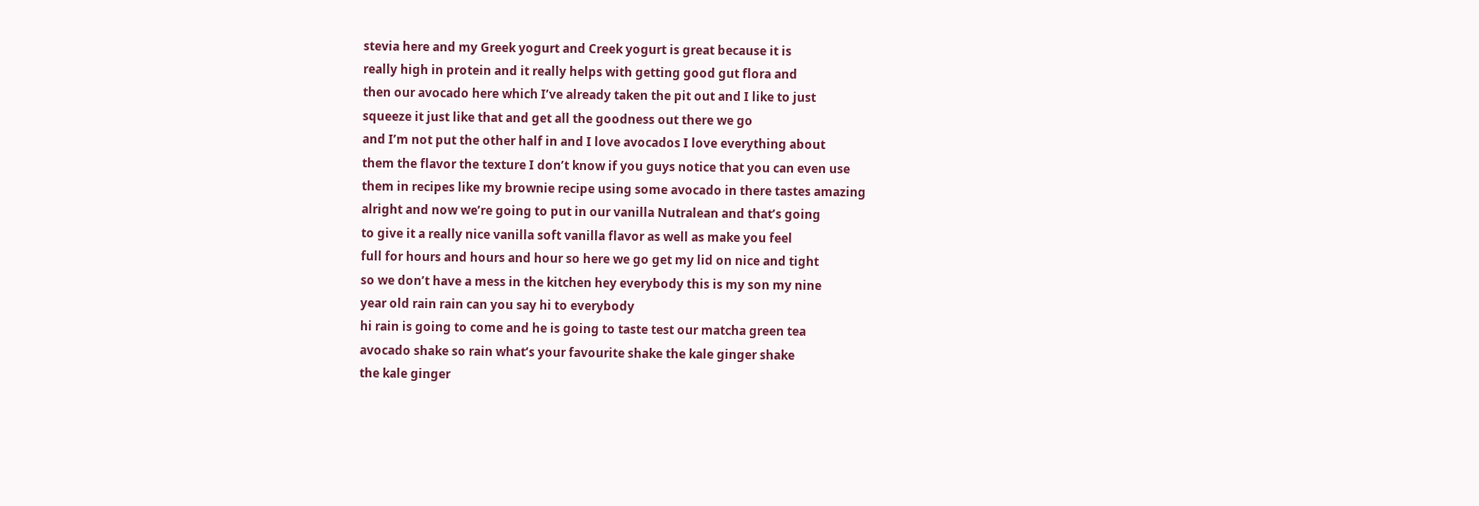stevia here and my Greek yogurt and Creek yogurt is great because it is
really high in protein and it really helps with getting good gut flora and
then our avocado here which I’ve already taken the pit out and I like to just
squeeze it just like that and get all the goodness out there we go
and I’m not put the other half in and I love avocados I love everything about
them the flavor the texture I don’t know if you guys notice that you can even use
them in recipes like my brownie recipe using some avocado in there tastes amazing
alright and now we’re going to put in our vanilla Nutralean and that’s going
to give it a really nice vanilla soft vanilla flavor as well as make you feel
full for hours and hours and hour so here we go get my lid on nice and tight
so we don’t have a mess in the kitchen hey everybody this is my son my nine
year old rain rain can you say hi to everybody
hi rain is going to come and he is going to taste test our matcha green tea
avocado shake so rain what’s your favourite shake the kale ginger shake
the kale ginger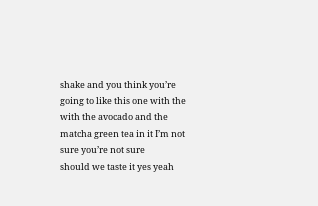shake and you think you’re going to like this one with the
with the avocado and the matcha green tea in it I’m not sure you’re not sure
should we taste it yes yeah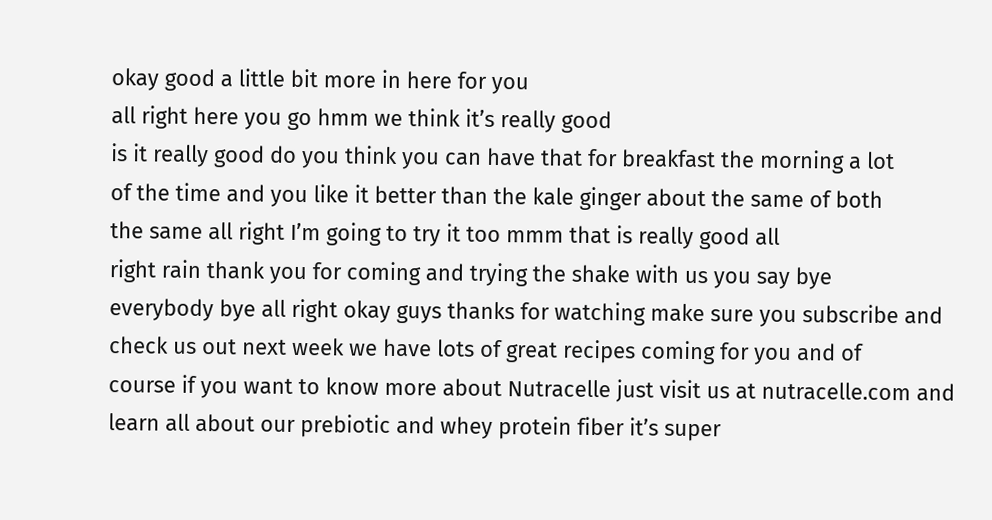okay good a little bit more in here for you
all right here you go hmm we think it’s really good
is it really good do you think you can have that for breakfast the morning a lot
of the time and you like it better than the kale ginger about the same of both
the same all right I’m going to try it too mmm that is really good all
right rain thank you for coming and trying the shake with us you say bye
everybody bye all right okay guys thanks for watching make sure you subscribe and check us out next week we have lots of great recipes coming for you and of
course if you want to know more about Nutracelle just visit us at nutracelle.com and learn all about our prebiotic and whey protein fiber it’s super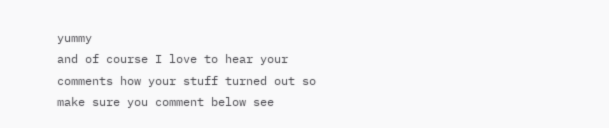yummy
and of course I love to hear your comments how your stuff turned out so
make sure you comment below see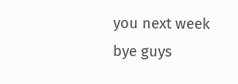you next week bye guys